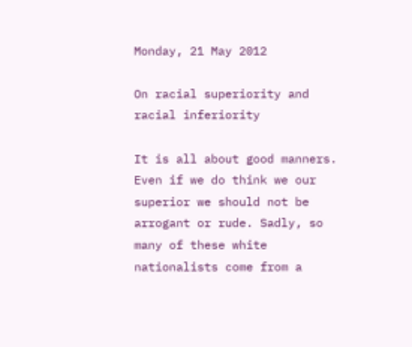Monday, 21 May 2012

On racial superiority and racial inferiority

It is all about good manners. Even if we do think we our superior we should not be arrogant or rude. Sadly, so many of these white nationalists come from a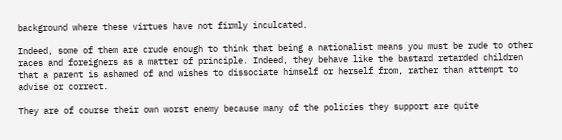background where these virtues have not firmly inculcated.

Indeed, some of them are crude enough to think that being a nationalist means you must be rude to other races and foreigners as a matter of principle. Indeed, they behave like the bastard retarded children that a parent is ashamed of and wishes to dissociate himself or herself from, rather than attempt to advise or correct.

They are of course their own worst enemy because many of the policies they support are quite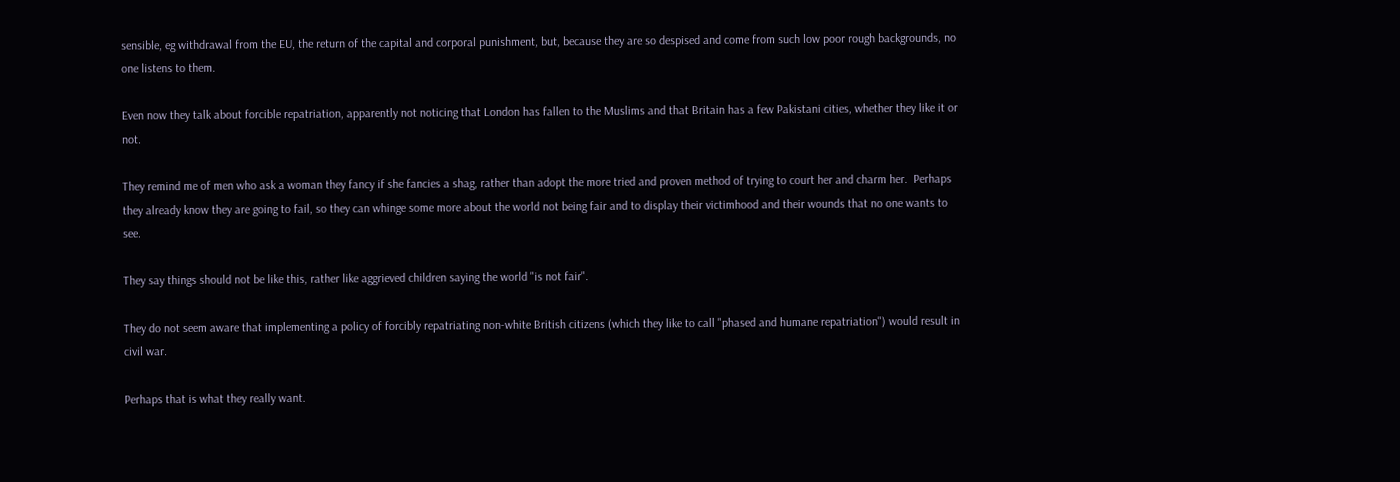sensible, eg withdrawal from the EU, the return of the capital and corporal punishment, but, because they are so despised and come from such low poor rough backgrounds, no one listens to them.

Even now they talk about forcible repatriation, apparently not noticing that London has fallen to the Muslims and that Britain has a few Pakistani cities, whether they like it or not.

They remind me of men who ask a woman they fancy if she fancies a shag, rather than adopt the more tried and proven method of trying to court her and charm her.  Perhaps they already know they are going to fail, so they can whinge some more about the world not being fair and to display their victimhood and their wounds that no one wants to see.

They say things should not be like this, rather like aggrieved children saying the world "is not fair".

They do not seem aware that implementing a policy of forcibly repatriating non-white British citizens (which they like to call "phased and humane repatriation") would result in civil war.

Perhaps that is what they really want.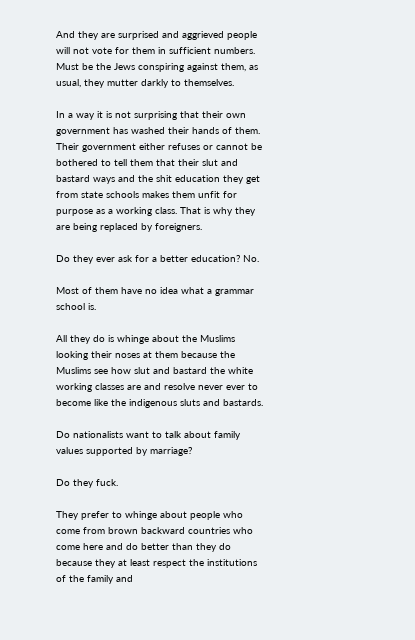And they are surprised and aggrieved people will not vote for them in sufficient numbers.  Must be the Jews conspiring against them, as usual, they mutter darkly to themselves.

In a way it is not surprising that their own government has washed their hands of them. Their government either refuses or cannot be bothered to tell them that their slut and bastard ways and the shit education they get from state schools makes them unfit for purpose as a working class. That is why they are being replaced by foreigners.

Do they ever ask for a better education? No.

Most of them have no idea what a grammar school is.

All they do is whinge about the Muslims looking their noses at them because the Muslims see how slut and bastard the white working classes are and resolve never ever to become like the indigenous sluts and bastards.

Do nationalists want to talk about family values supported by marriage?

Do they fuck.

They prefer to whinge about people who come from brown backward countries who come here and do better than they do because they at least respect the institutions of the family and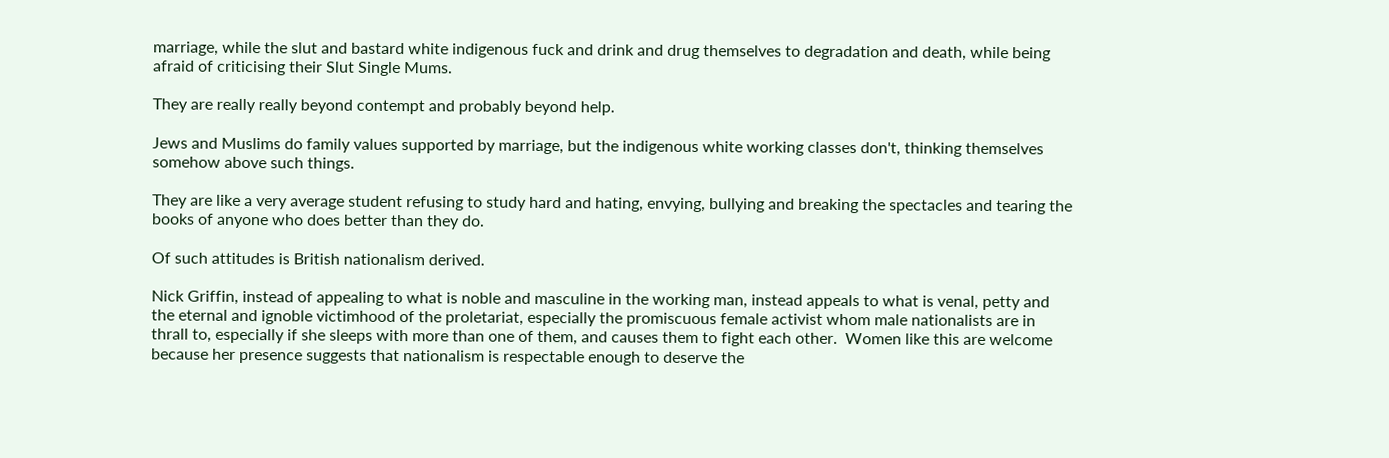marriage, while the slut and bastard white indigenous fuck and drink and drug themselves to degradation and death, while being afraid of criticising their Slut Single Mums.

They are really really beyond contempt and probably beyond help.

Jews and Muslims do family values supported by marriage, but the indigenous white working classes don't, thinking themselves somehow above such things.

They are like a very average student refusing to study hard and hating, envying, bullying and breaking the spectacles and tearing the books of anyone who does better than they do.

Of such attitudes is British nationalism derived.

Nick Griffin, instead of appealing to what is noble and masculine in the working man, instead appeals to what is venal, petty and the eternal and ignoble victimhood of the proletariat, especially the promiscuous female activist whom male nationalists are in thrall to, especially if she sleeps with more than one of them, and causes them to fight each other.  Women like this are welcome because her presence suggests that nationalism is respectable enough to deserve the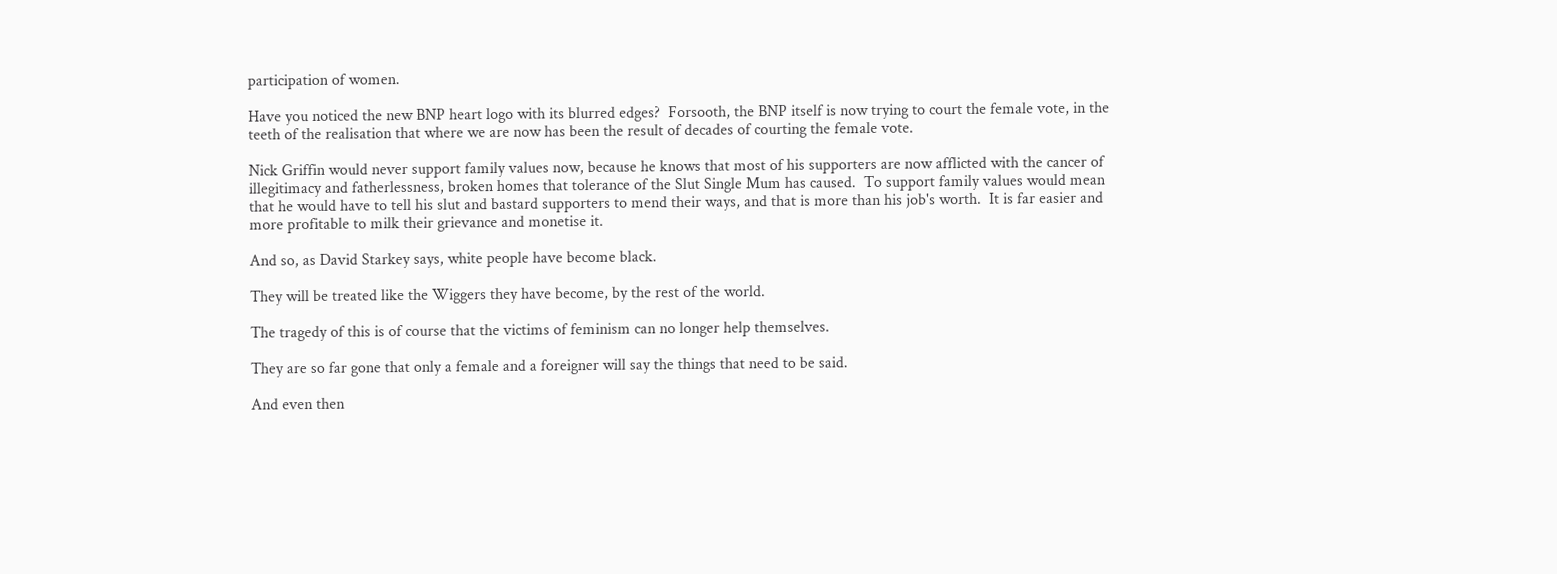participation of women.

Have you noticed the new BNP heart logo with its blurred edges?  Forsooth, the BNP itself is now trying to court the female vote, in the teeth of the realisation that where we are now has been the result of decades of courting the female vote.

Nick Griffin would never support family values now, because he knows that most of his supporters are now afflicted with the cancer of illegitimacy and fatherlessness, broken homes that tolerance of the Slut Single Mum has caused.  To support family values would mean that he would have to tell his slut and bastard supporters to mend their ways, and that is more than his job's worth.  It is far easier and more profitable to milk their grievance and monetise it.

And so, as David Starkey says, white people have become black.

They will be treated like the Wiggers they have become, by the rest of the world.

The tragedy of this is of course that the victims of feminism can no longer help themselves.

They are so far gone that only a female and a foreigner will say the things that need to be said.

And even then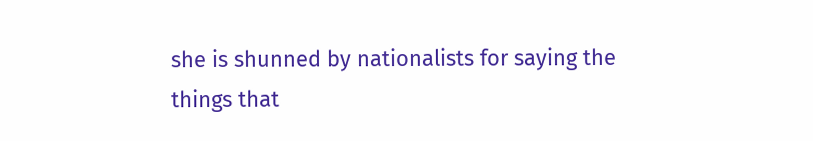she is shunned by nationalists for saying the things that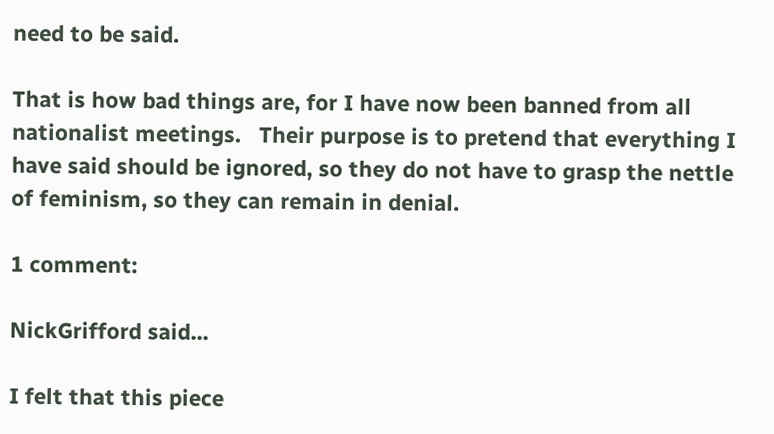need to be said.

That is how bad things are, for I have now been banned from all nationalist meetings.   Their purpose is to pretend that everything I have said should be ignored, so they do not have to grasp the nettle of feminism, so they can remain in denial.

1 comment:

NickGrifford said...

I felt that this piece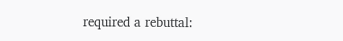required a rebuttal: